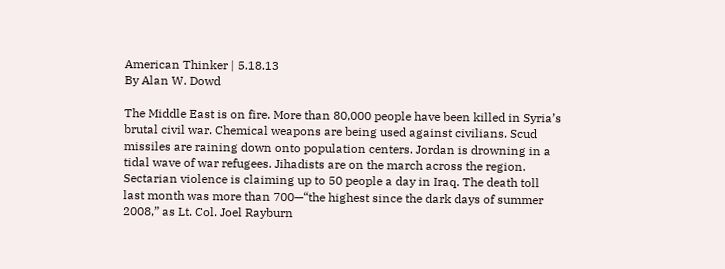American Thinker | 5.18.13
By Alan W. Dowd

The Middle East is on fire. More than 80,000 people have been killed in Syria’s brutal civil war. Chemical weapons are being used against civilians. Scud missiles are raining down onto population centers. Jordan is drowning in a tidal wave of war refugees. Jihadists are on the march across the region. Sectarian violence is claiming up to 50 people a day in Iraq. The death toll last month was more than 700—“the highest since the dark days of summer 2008,” as Lt. Col. Joel Rayburn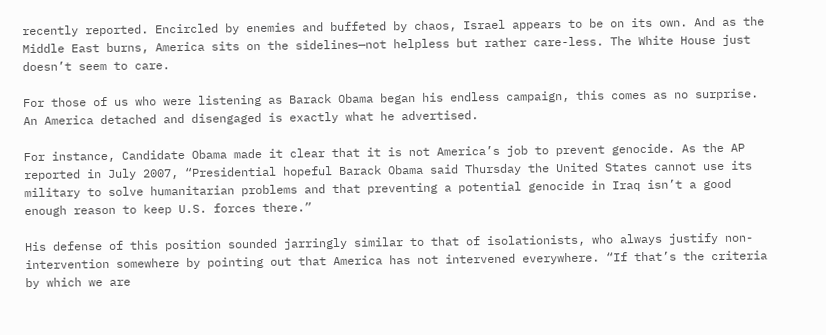recently reported. Encircled by enemies and buffeted by chaos, Israel appears to be on its own. And as the Middle East burns, America sits on the sidelines—not helpless but rather care-less. The White House just doesn’t seem to care.

For those of us who were listening as Barack Obama began his endless campaign, this comes as no surprise. An America detached and disengaged is exactly what he advertised.

For instance, Candidate Obama made it clear that it is not America’s job to prevent genocide. As the AP reported in July 2007, “Presidential hopeful Barack Obama said Thursday the United States cannot use its military to solve humanitarian problems and that preventing a potential genocide in Iraq isn’t a good enough reason to keep U.S. forces there.”

His defense of this position sounded jarringly similar to that of isolationists, who always justify non-intervention somewhere by pointing out that America has not intervened everywhere. “If that’s the criteria by which we are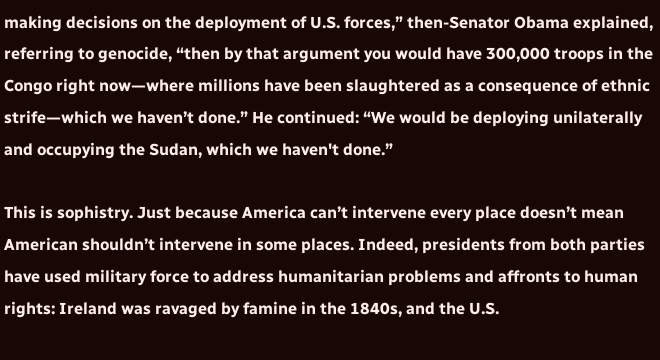making decisions on the deployment of U.S. forces,” then-Senator Obama explained, referring to genocide, “then by that argument you would have 300,000 troops in the Congo right now—where millions have been slaughtered as a consequence of ethnic strife—which we haven’t done.” He continued: “We would be deploying unilaterally and occupying the Sudan, which we haven't done.”

This is sophistry. Just because America can’t intervene every place doesn’t mean American shouldn’t intervene in some places. Indeed, presidents from both parties have used military force to address humanitarian problems and affronts to human rights: Ireland was ravaged by famine in the 1840s, and the U.S.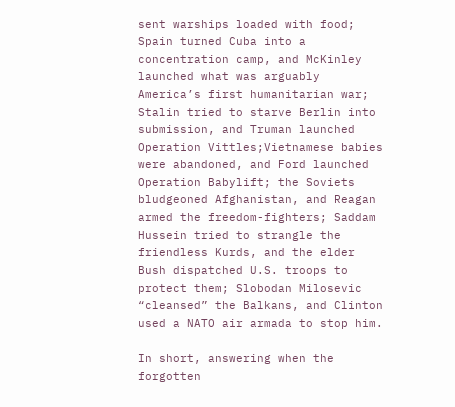sent warships loaded with food; Spain turned Cuba into a concentration camp, and McKinley launched what was arguably America’s first humanitarian war; Stalin tried to starve Berlin into submission, and Truman launched Operation Vittles;Vietnamese babies were abandoned, and Ford launched Operation Babylift; the Soviets bludgeoned Afghanistan, and Reagan armed the freedom-fighters; Saddam Hussein tried to strangle the friendless Kurds, and the elder Bush dispatched U.S. troops to protect them; Slobodan Milosevic “cleansed” the Balkans, and Clinton used a NATO air armada to stop him.

In short, answering when the forgotten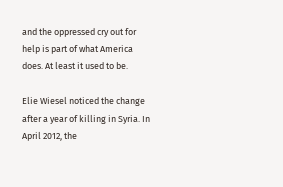and the oppressed cry out for help is part of what America does. At least it used to be.

Elie Wiesel noticed the change after a year of killing in Syria. In April 2012, the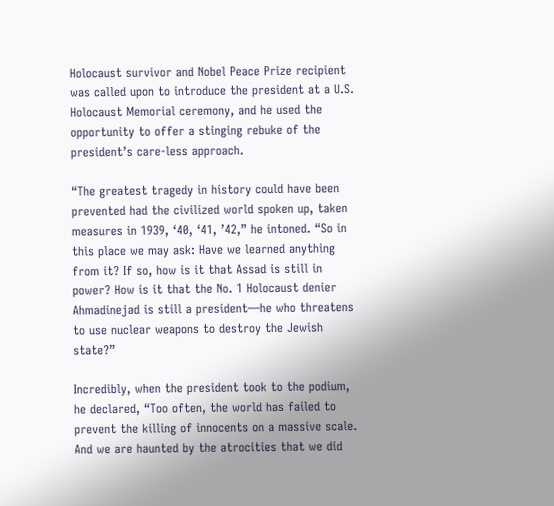Holocaust survivor and Nobel Peace Prize recipient was called upon to introduce the president at a U.S. Holocaust Memorial ceremony, and he used the opportunity to offer a stinging rebuke of the president’s care-less approach.

“The greatest tragedy in history could have been prevented had the civilized world spoken up, taken measures in 1939, ‘40, ‘41, ’42,” he intoned. “So in this place we may ask: Have we learned anything from it? If so, how is it that Assad is still in power? How is it that the No. 1 Holocaust denier Ahmadinejad is still a president—he who threatens to use nuclear weapons to destroy the Jewish state?”

Incredibly, when the president took to the podium, he declared, “Too often, the world has failed to prevent the killing of innocents on a massive scale. And we are haunted by the atrocities that we did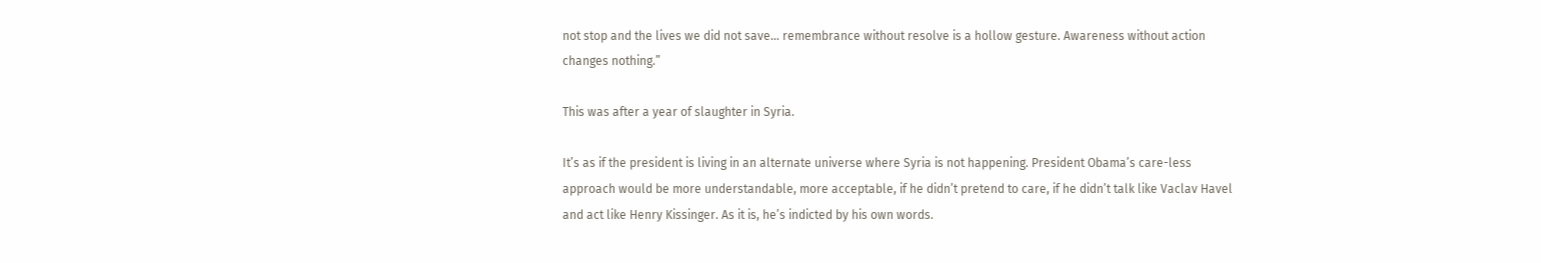not stop and the lives we did not save… remembrance without resolve is a hollow gesture. Awareness without action changes nothing.”

This was after a year of slaughter in Syria.

It’s as if the president is living in an alternate universe where Syria is not happening. President Obama’s care-less approach would be more understandable, more acceptable, if he didn’t pretend to care, if he didn’t talk like Vaclav Havel and act like Henry Kissinger. As it is, he’s indicted by his own words.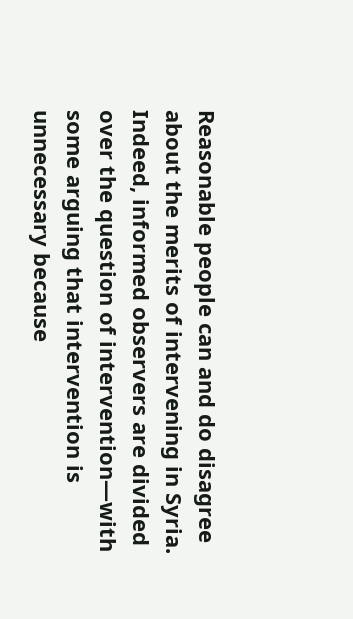Reasonable people can and do disagree about the merits of intervening in Syria. Indeed, informed observers are divided over the question of intervention—with some arguing that intervention is unnecessary because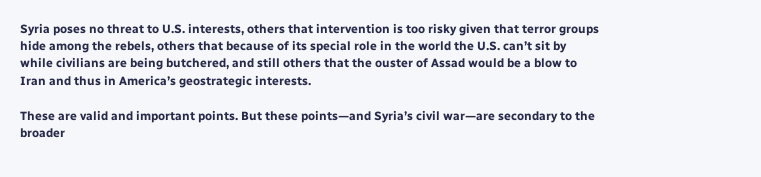Syria poses no threat to U.S. interests, others that intervention is too risky given that terror groups hide among the rebels, others that because of its special role in the world the U.S. can’t sit by while civilians are being butchered, and still others that the ouster of Assad would be a blow to Iran and thus in America’s geostrategic interests.

These are valid and important points. But these points—and Syria’s civil war—are secondary to the broader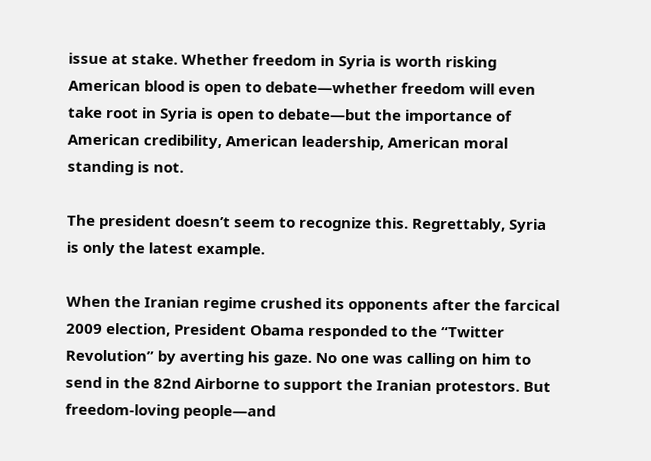issue at stake. Whether freedom in Syria is worth risking American blood is open to debate—whether freedom will even take root in Syria is open to debate—but the importance of American credibility, American leadership, American moral standing is not.

The president doesn’t seem to recognize this. Regrettably, Syria is only the latest example.

When the Iranian regime crushed its opponents after the farcical 2009 election, President Obama responded to the “Twitter Revolution” by averting his gaze. No one was calling on him to send in the 82nd Airborne to support the Iranian protestors. But freedom-loving people—and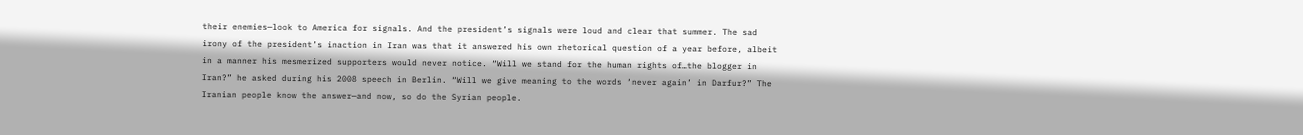their enemies—look to America for signals. And the president’s signals were loud and clear that summer. The sad irony of the president’s inaction in Iran was that it answered his own rhetorical question of a year before, albeit in a manner his mesmerized supporters would never notice. “Will we stand for the human rights of…the blogger in Iran?” he asked during his 2008 speech in Berlin. “Will we give meaning to the words ‘never again’ in Darfur?” The Iranian people know the answer—and now, so do the Syrian people.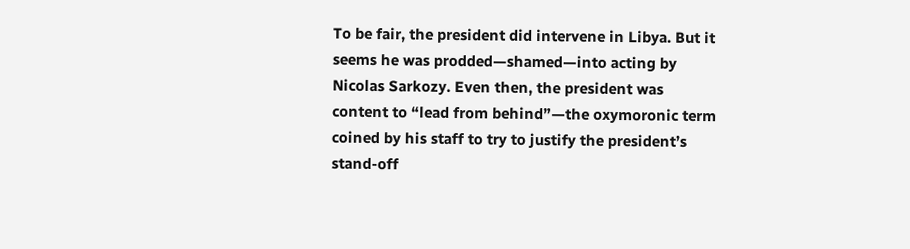To be fair, the president did intervene in Libya. But it seems he was prodded—shamed—into acting by Nicolas Sarkozy. Even then, the president was content to “lead from behind”—the oxymoronic term coined by his staff to try to justify the president’s stand-off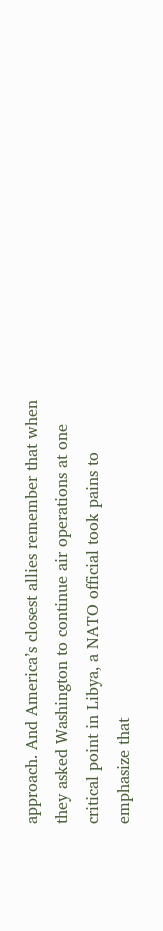approach. And America’s closest allies remember that when they asked Washington to continue air operations at one critical point in Libya, a NATO official took pains to emphasize that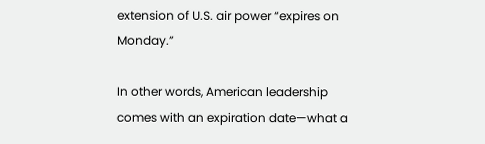extension of U.S. air power “expires on Monday.”

In other words, American leadership comes with an expiration date—what a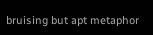bruising but apt metaphor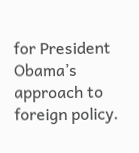for President Obama’s approach to foreign policy.